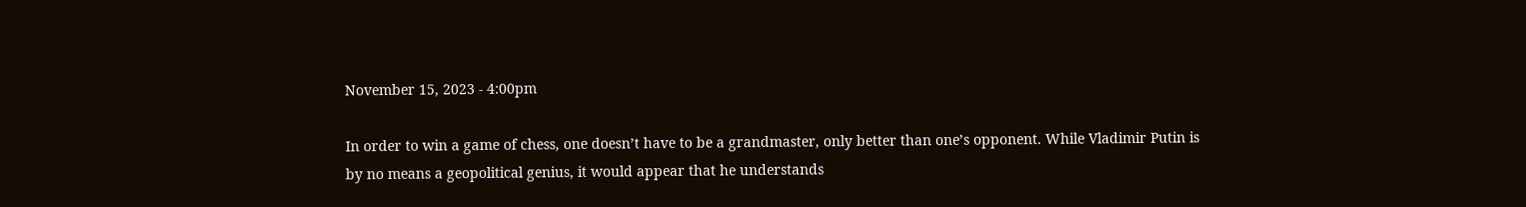November 15, 2023 - 4:00pm

In order to win a game of chess, one doesn’t have to be a grandmaster, only better than one’s opponent. While Vladimir Putin is by no means a geopolitical genius, it would appear that he understands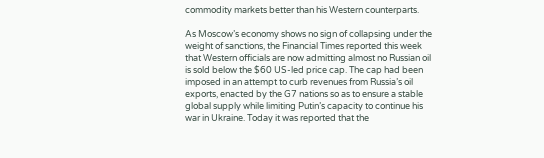commodity markets better than his Western counterparts.

As Moscow’s economy shows no sign of collapsing under the weight of sanctions, the Financial Times reported this week that Western officials are now admitting almost no Russian oil is sold below the $60 US-led price cap. The cap had been imposed in an attempt to curb revenues from Russia’s oil exports, enacted by the G7 nations so as to ensure a stable global supply while limiting Putin’s capacity to continue his war in Ukraine. Today it was reported that the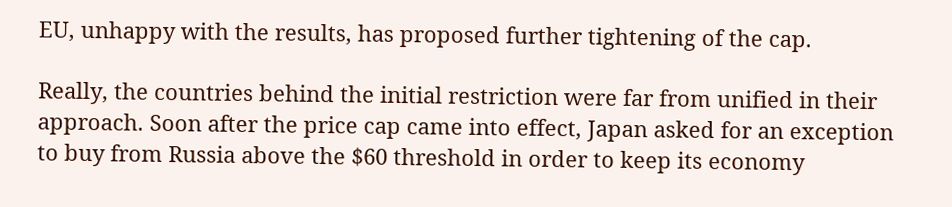EU, unhappy with the results, has proposed further tightening of the cap.

Really, the countries behind the initial restriction were far from unified in their approach. Soon after the price cap came into effect, Japan asked for an exception to buy from Russia above the $60 threshold in order to keep its economy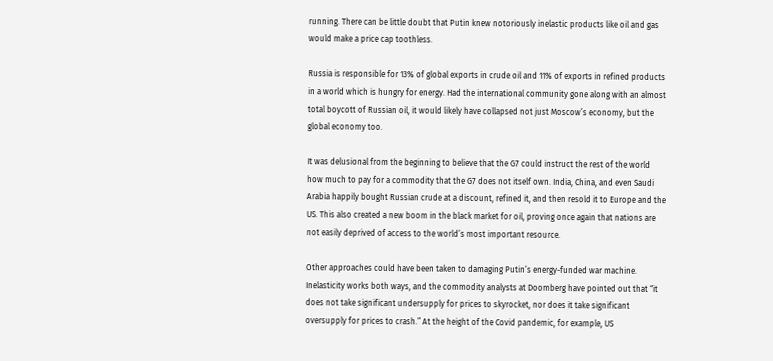running. There can be little doubt that Putin knew notoriously inelastic products like oil and gas would make a price cap toothless.

Russia is responsible for 13% of global exports in crude oil and 11% of exports in refined products in a world which is hungry for energy. Had the international community gone along with an almost total boycott of Russian oil, it would likely have collapsed not just Moscow’s economy, but the global economy too.

It was delusional from the beginning to believe that the G7 could instruct the rest of the world how much to pay for a commodity that the G7 does not itself own. India, China, and even Saudi Arabia happily bought Russian crude at a discount, refined it, and then resold it to Europe and the US. This also created a new boom in the black market for oil, proving once again that nations are not easily deprived of access to the world’s most important resource.

Other approaches could have been taken to damaging Putin’s energy-funded war machine. Inelasticity works both ways, and the commodity analysts at Doomberg have pointed out that “it does not take significant undersupply for prices to skyrocket, nor does it take significant oversupply for prices to crash.” At the height of the Covid pandemic, for example, US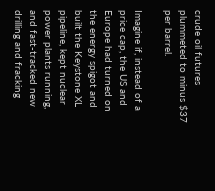crude oil futures plummeted to minus $37 per barrel.

Imagine if, instead of a price cap, the US and Europe had turned on the energy spigot and built the Keystone XL pipeline, kept nuclear power plants running, and fast-tracked new drilling and fracking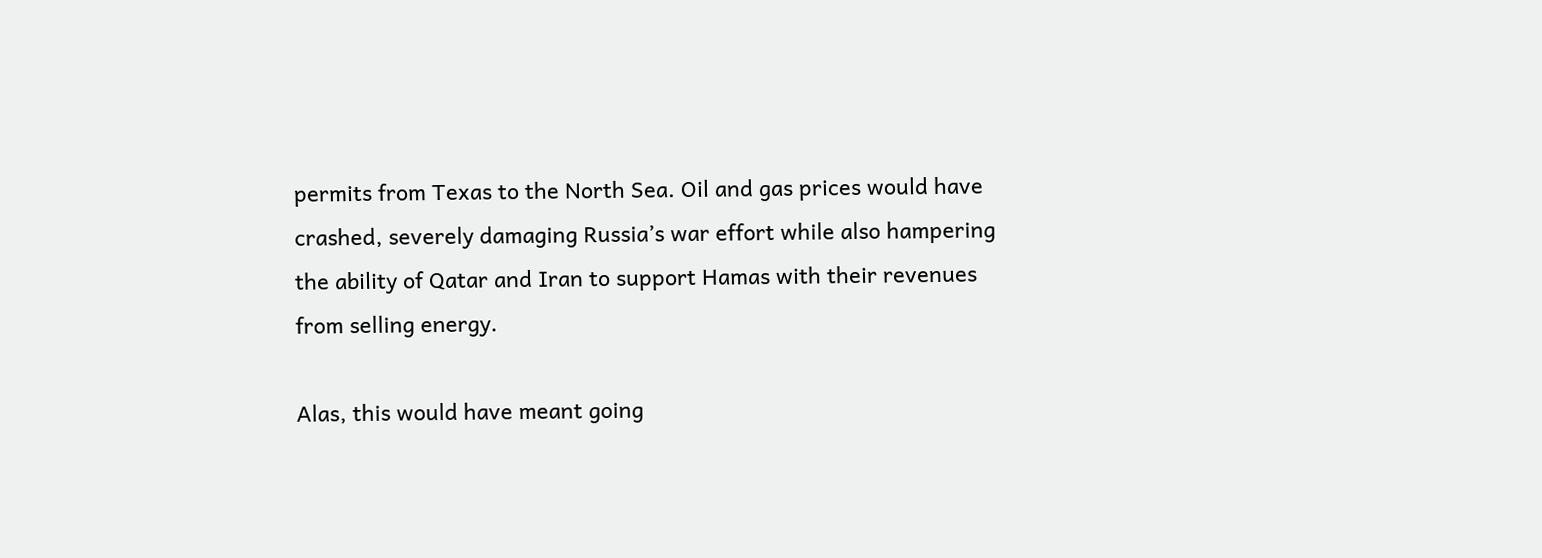permits from Texas to the North Sea. Oil and gas prices would have crashed, severely damaging Russia’s war effort while also hampering the ability of Qatar and Iran to support Hamas with their revenues from selling energy.

Alas, this would have meant going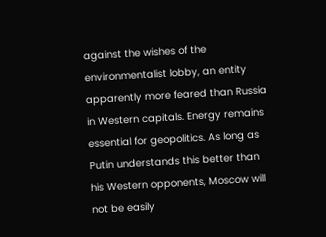against the wishes of the environmentalist lobby, an entity apparently more feared than Russia in Western capitals. Energy remains essential for geopolitics. As long as Putin understands this better than his Western opponents, Moscow will not be easily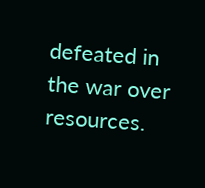defeated in the war over resources.